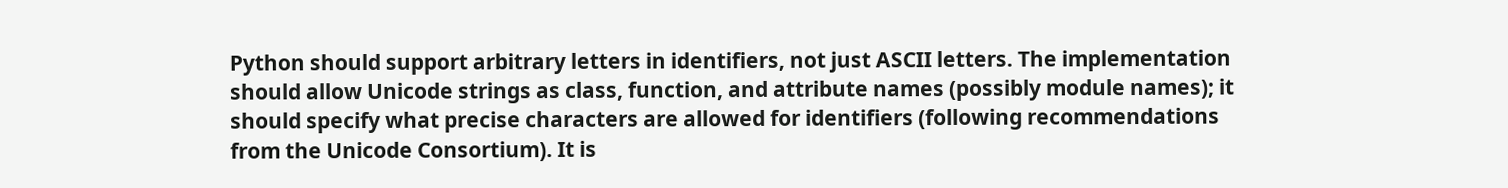Python should support arbitrary letters in identifiers, not just ASCII letters. The implementation should allow Unicode strings as class, function, and attribute names (possibly module names); it should specify what precise characters are allowed for identifiers (following recommendations from the Unicode Consortium). It is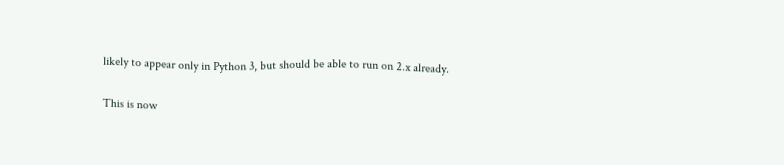likely to appear only in Python 3, but should be able to run on 2.x already.

This is now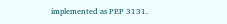implemented as PEP 3131.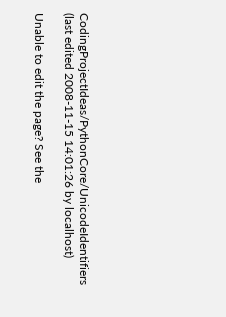CodingProjectIdeas/PythonCore/UnicodeIdentifiers (last edited 2008-11-15 14:01:26 by localhost)

Unable to edit the page? See the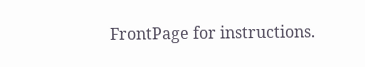FrontPage for instructions.